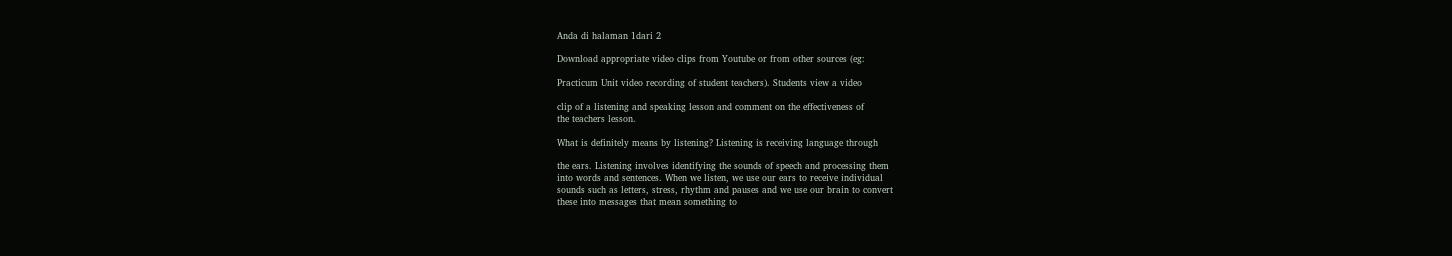Anda di halaman 1dari 2

Download appropriate video clips from Youtube or from other sources (eg:

Practicum Unit video recording of student teachers). Students view a video

clip of a listening and speaking lesson and comment on the effectiveness of
the teachers lesson.

What is definitely means by listening? Listening is receiving language through

the ears. Listening involves identifying the sounds of speech and processing them
into words and sentences. When we listen, we use our ears to receive individual
sounds such as letters, stress, rhythm and pauses and we use our brain to convert
these into messages that mean something to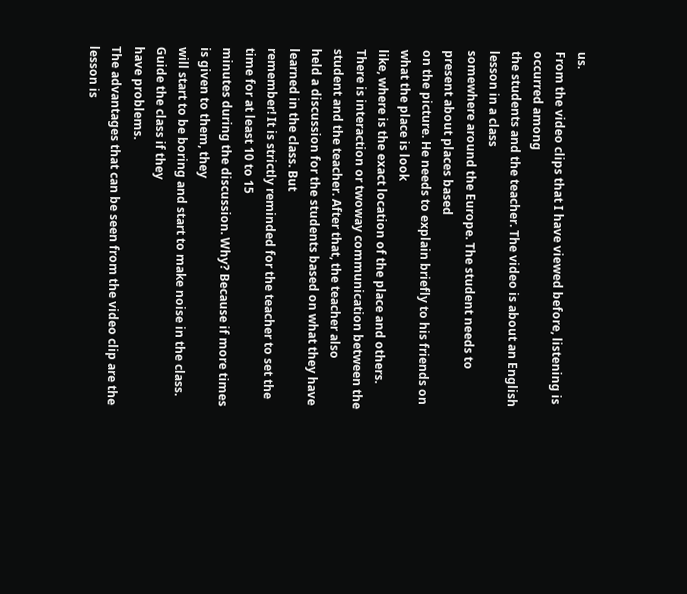us.
From the video clips that I have viewed before, listening is occurred among
the students and the teacher. The video is about an English lesson in a class
somewhere around the Europe. The student needs to present about places based
on the picture. He needs to explain briefly to his friends on what the place is look
like, where is the exact location of the place and others. There is interaction or twoway communication between the student and the teacher. After that, the teacher also
held a discussion for the students based on what they have learned in the class. But
remember! It is strictly reminded for the teacher to set the time for at least 10 to 15
minutes during the discussion. Why? Because if more times is given to them, they
will start to be boring and start to make noise in the class. Guide the class if they
have problems.
The advantages that can be seen from the video clip are the lesson is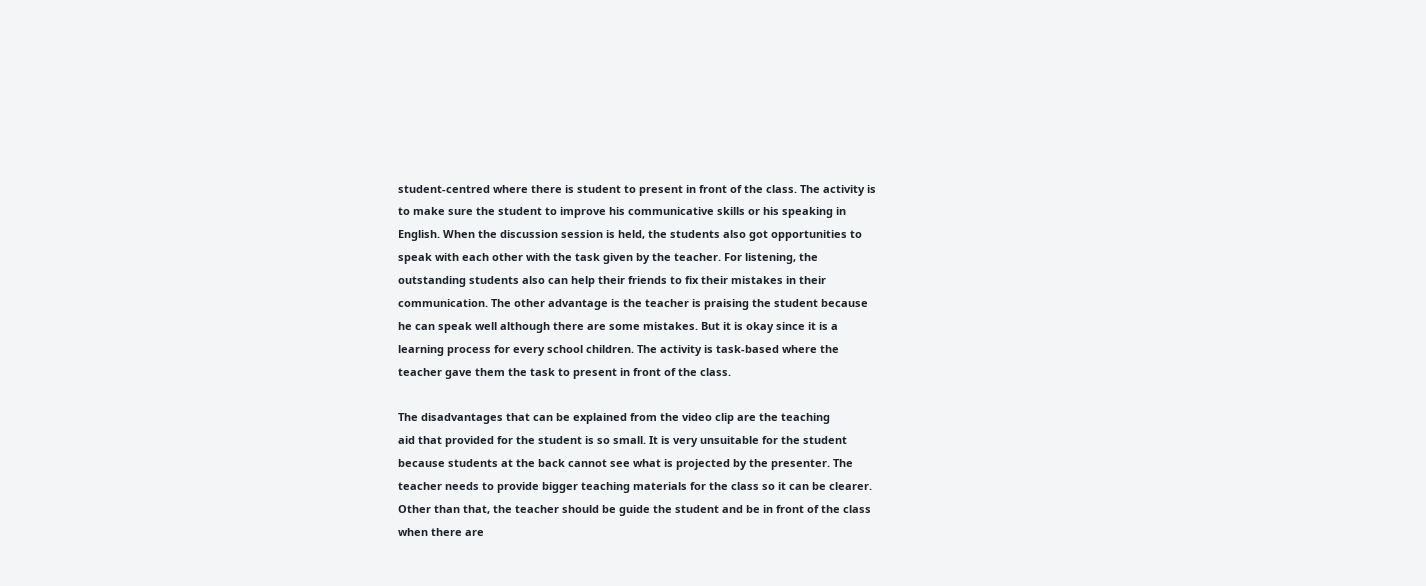student-centred where there is student to present in front of the class. The activity is
to make sure the student to improve his communicative skills or his speaking in
English. When the discussion session is held, the students also got opportunities to
speak with each other with the task given by the teacher. For listening, the
outstanding students also can help their friends to fix their mistakes in their
communication. The other advantage is the teacher is praising the student because
he can speak well although there are some mistakes. But it is okay since it is a
learning process for every school children. The activity is task-based where the
teacher gave them the task to present in front of the class.

The disadvantages that can be explained from the video clip are the teaching
aid that provided for the student is so small. It is very unsuitable for the student
because students at the back cannot see what is projected by the presenter. The
teacher needs to provide bigger teaching materials for the class so it can be clearer.
Other than that, the teacher should be guide the student and be in front of the class
when there are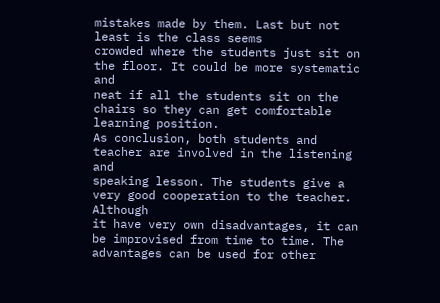mistakes made by them. Last but not least is the class seems
crowded where the students just sit on the floor. It could be more systematic and
neat if all the students sit on the chairs so they can get comfortable learning position.
As conclusion, both students and teacher are involved in the listening and
speaking lesson. The students give a very good cooperation to the teacher. Although
it have very own disadvantages, it can be improvised from time to time. The
advantages can be used for other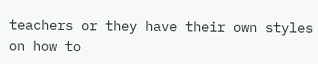teachers or they have their own styles on how to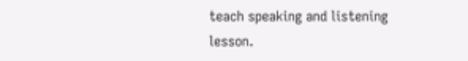teach speaking and listening lesson.